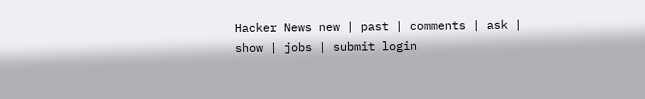Hacker News new | past | comments | ask | show | jobs | submit login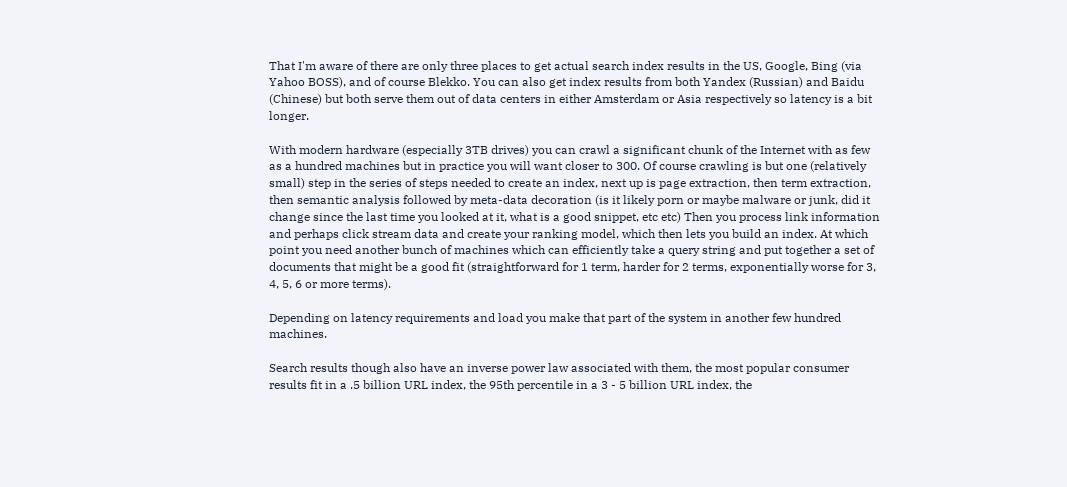That I'm aware of there are only three places to get actual search index results in the US, Google, Bing (via Yahoo BOSS), and of course Blekko. You can also get index results from both Yandex (Russian) and Baidu (Chinese) but both serve them out of data centers in either Amsterdam or Asia respectively so latency is a bit longer.

With modern hardware (especially 3TB drives) you can crawl a significant chunk of the Internet with as few as a hundred machines but in practice you will want closer to 300. Of course crawling is but one (relatively small) step in the series of steps needed to create an index, next up is page extraction, then term extraction, then semantic analysis followed by meta-data decoration (is it likely porn or maybe malware or junk, did it change since the last time you looked at it, what is a good snippet, etc etc) Then you process link information and perhaps click stream data and create your ranking model, which then lets you build an index. At which point you need another bunch of machines which can efficiently take a query string and put together a set of documents that might be a good fit (straightforward for 1 term, harder for 2 terms, exponentially worse for 3, 4, 5, 6 or more terms).

Depending on latency requirements and load you make that part of the system in another few hundred machines.

Search results though also have an inverse power law associated with them, the most popular consumer results fit in a .5 billion URL index, the 95th percentile in a 3 - 5 billion URL index, the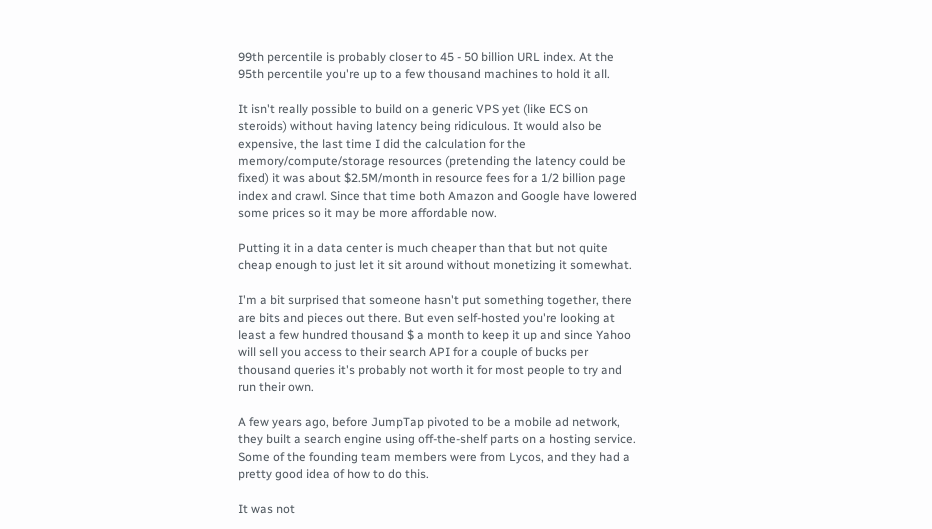99th percentile is probably closer to 45 - 50 billion URL index. At the 95th percentile you're up to a few thousand machines to hold it all.

It isn't really possible to build on a generic VPS yet (like ECS on steroids) without having latency being ridiculous. It would also be expensive, the last time I did the calculation for the memory/compute/storage resources (pretending the latency could be fixed) it was about $2.5M/month in resource fees for a 1/2 billion page index and crawl. Since that time both Amazon and Google have lowered some prices so it may be more affordable now.

Putting it in a data center is much cheaper than that but not quite cheap enough to just let it sit around without monetizing it somewhat.

I'm a bit surprised that someone hasn't put something together, there are bits and pieces out there. But even self-hosted you're looking at least a few hundred thousand $ a month to keep it up and since Yahoo will sell you access to their search API for a couple of bucks per thousand queries it's probably not worth it for most people to try and run their own.

A few years ago, before JumpTap pivoted to be a mobile ad network, they built a search engine using off-the-shelf parts on a hosting service. Some of the founding team members were from Lycos, and they had a pretty good idea of how to do this.

It was not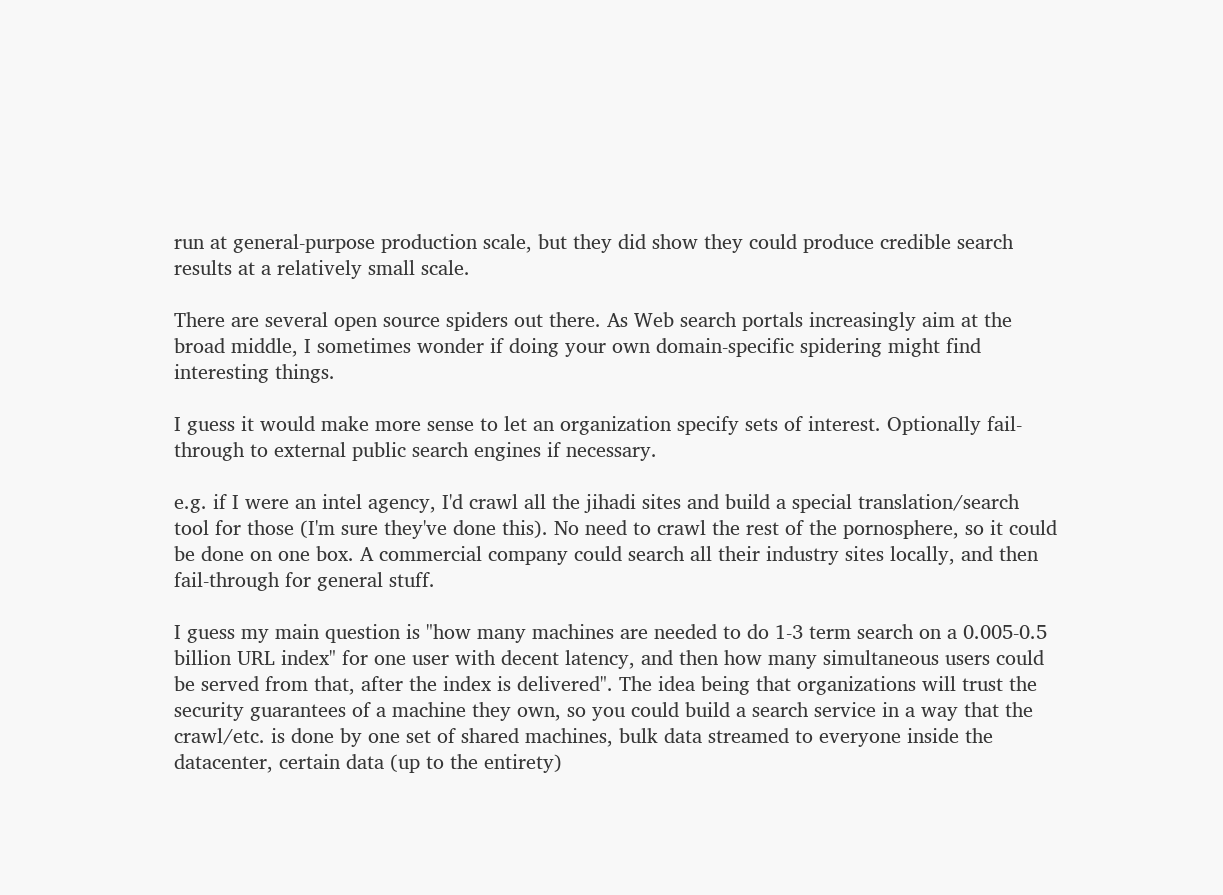run at general-purpose production scale, but they did show they could produce credible search results at a relatively small scale.

There are several open source spiders out there. As Web search portals increasingly aim at the broad middle, I sometimes wonder if doing your own domain-specific spidering might find interesting things.

I guess it would make more sense to let an organization specify sets of interest. Optionally fail-through to external public search engines if necessary.

e.g. if I were an intel agency, I'd crawl all the jihadi sites and build a special translation/search tool for those (I'm sure they've done this). No need to crawl the rest of the pornosphere, so it could be done on one box. A commercial company could search all their industry sites locally, and then fail-through for general stuff.

I guess my main question is "how many machines are needed to do 1-3 term search on a 0.005-0.5 billion URL index" for one user with decent latency, and then how many simultaneous users could be served from that, after the index is delivered". The idea being that organizations will trust the security guarantees of a machine they own, so you could build a search service in a way that the crawl/etc. is done by one set of shared machines, bulk data streamed to everyone inside the datacenter, certain data (up to the entirety)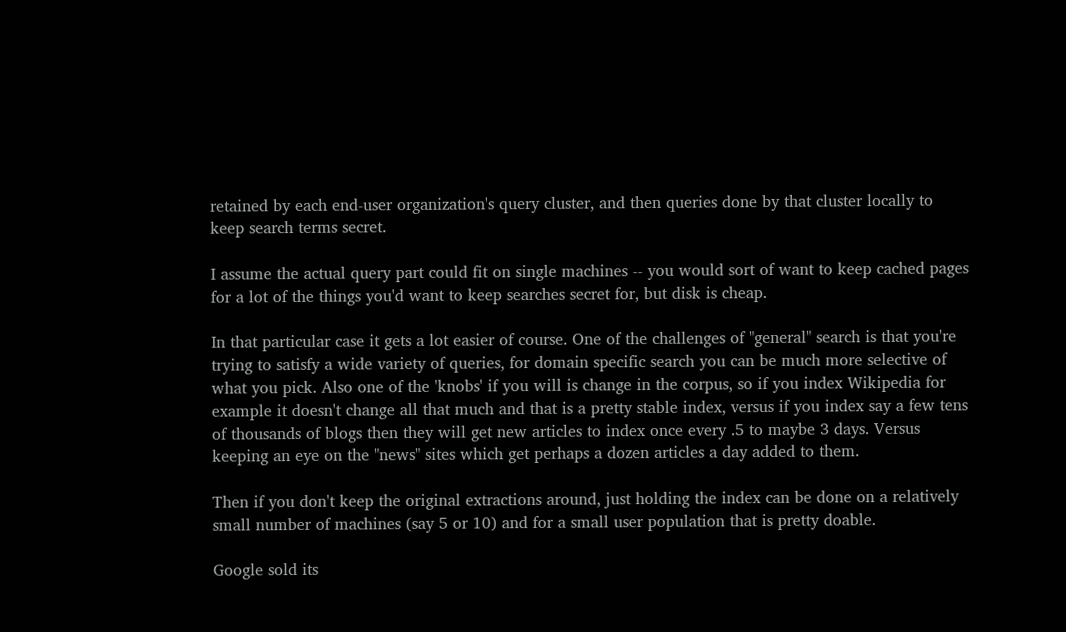retained by each end-user organization's query cluster, and then queries done by that cluster locally to keep search terms secret.

I assume the actual query part could fit on single machines -- you would sort of want to keep cached pages for a lot of the things you'd want to keep searches secret for, but disk is cheap.

In that particular case it gets a lot easier of course. One of the challenges of "general" search is that you're trying to satisfy a wide variety of queries, for domain specific search you can be much more selective of what you pick. Also one of the 'knobs' if you will is change in the corpus, so if you index Wikipedia for example it doesn't change all that much and that is a pretty stable index, versus if you index say a few tens of thousands of blogs then they will get new articles to index once every .5 to maybe 3 days. Versus keeping an eye on the "news" sites which get perhaps a dozen articles a day added to them.

Then if you don't keep the original extractions around, just holding the index can be done on a relatively small number of machines (say 5 or 10) and for a small user population that is pretty doable.

Google sold its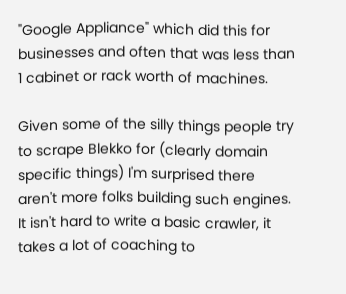"Google Appliance" which did this for businesses and often that was less than 1 cabinet or rack worth of machines.

Given some of the silly things people try to scrape Blekko for (clearly domain specific things) I'm surprised there aren't more folks building such engines. It isn't hard to write a basic crawler, it takes a lot of coaching to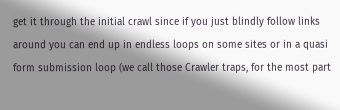get it through the initial crawl since if you just blindly follow links around you can end up in endless loops on some sites or in a quasi form submission loop (we call those Crawler traps, for the most part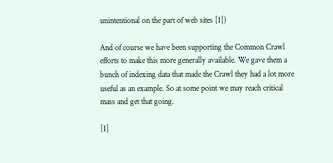unintentional on the part of web sites [1])

And of course we have been supporting the Common Crawl efforts to make this more generally available. We gave them a bunch of indexing data that made the Crawl they had a lot more useful as an example. So at some point we may reach critical mass and get that going.

[1]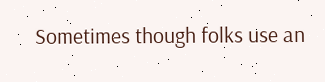Sometimes though folks use an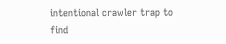intentional crawler trap to find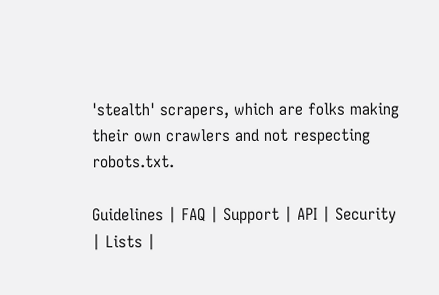'stealth' scrapers, which are folks making their own crawlers and not respecting robots.txt.

Guidelines | FAQ | Support | API | Security | Lists |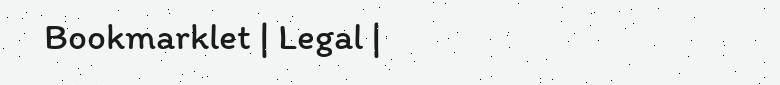Bookmarklet | Legal |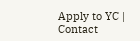Apply to YC | Contact